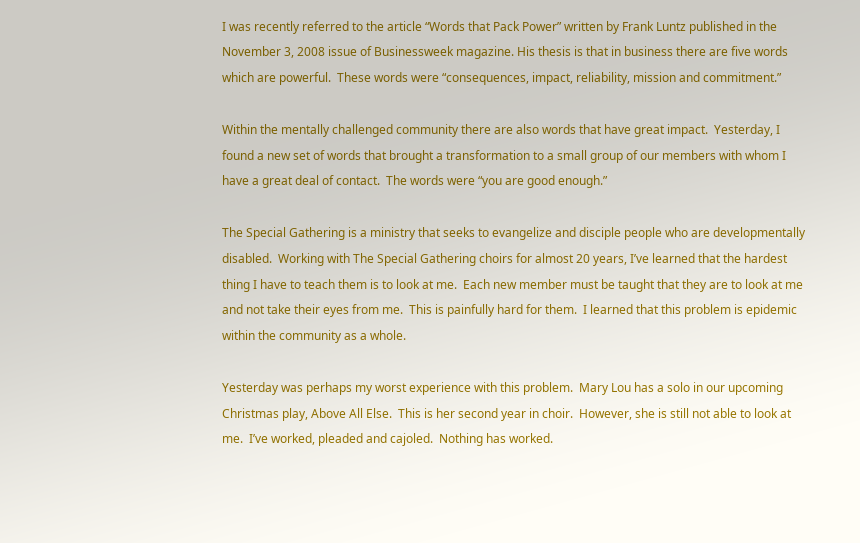I was recently referred to the article “Words that Pack Power” written by Frank Luntz published in the November 3, 2008 issue of Businessweek magazine. His thesis is that in business there are five words which are powerful.  These words were “consequences, impact, reliability, mission and commitment.”

Within the mentally challenged community there are also words that have great impact.  Yesterday, I found a new set of words that brought a transformation to a small group of our members with whom I have a great deal of contact.  The words were “you are good enough.”

The Special Gathering is a ministry that seeks to evangelize and disciple people who are developmentally disabled.  Working with The Special Gathering choirs for almost 20 years, I’ve learned that the hardest thing I have to teach them is to look at me.  Each new member must be taught that they are to look at me and not take their eyes from me.  This is painfully hard for them.  I learned that this problem is epidemic within the community as a whole.

Yesterday was perhaps my worst experience with this problem.  Mary Lou has a solo in our upcoming Christmas play, Above All Else.  This is her second year in choir.  However, she is still not able to look at me.  I’ve worked, pleaded and cajoled.  Nothing has worked.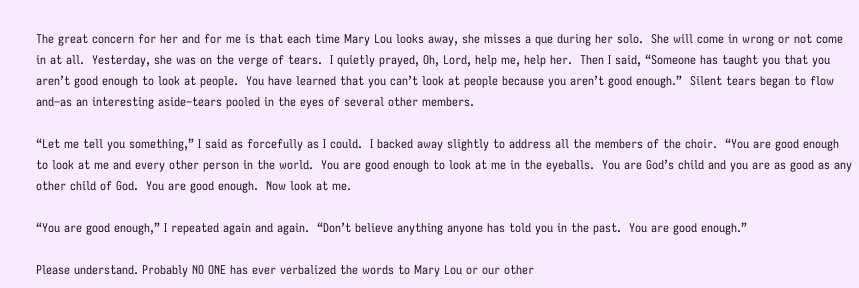The great concern for her and for me is that each time Mary Lou looks away, she misses a que during her solo.  She will come in wrong or not come in at all.  Yesterday, she was on the verge of tears.  I quietly prayed, Oh, Lord, help me, help her.  Then I said, “Someone has taught you that you aren’t good enough to look at people.  You have learned that you can’t look at people because you aren’t good enough.”  Silent tears began to flow and–as an interesting aside–tears pooled in the eyes of several other members.

“Let me tell you something,” I said as forcefully as I could.  I backed away slightly to address all the members of the choir.  “You are good enough to look at me and every other person in the world.  You are good enough to look at me in the eyeballs.  You are God’s child and you are as good as any other child of God.  You are good enough.  Now look at me.

“You are good enough,” I repeated again and again.  “Don’t believe anything anyone has told you in the past.  You are good enough.”

Please understand. Probably NO ONE has ever verbalized the words to Mary Lou or our other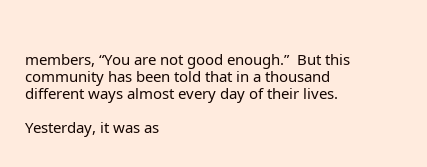members, “You are not good enough.”  But this community has been told that in a thousand different ways almost every day of their lives.

Yesterday, it was as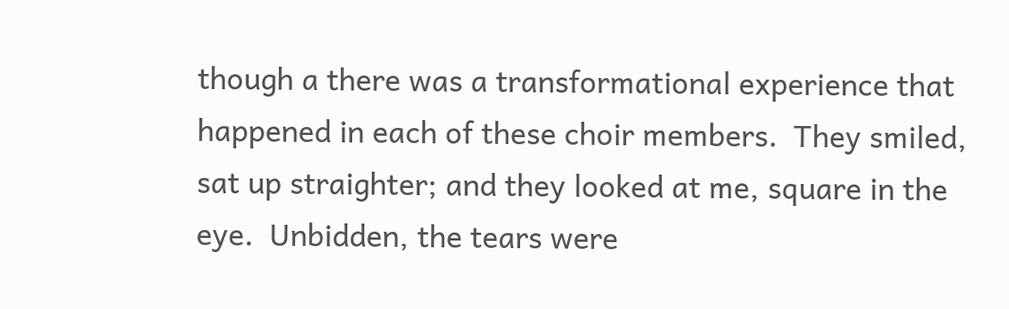though a there was a transformational experience that happened in each of these choir members.  They smiled, sat up straighter; and they looked at me, square in the eye.  Unbidden, the tears were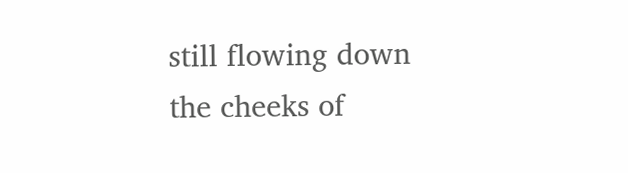still flowing down the cheeks of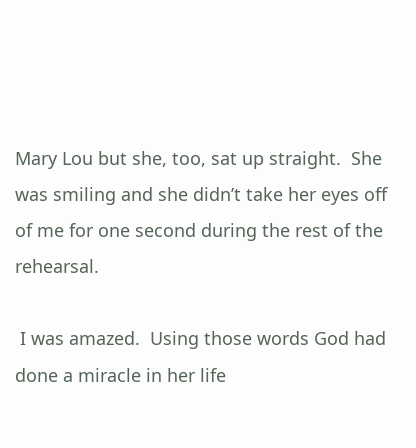Mary Lou but she, too, sat up straight.  She was smiling and she didn’t take her eyes off of me for one second during the rest of the rehearsal.

 I was amazed.  Using those words God had done a miracle in her life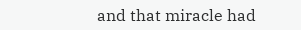and that miracle had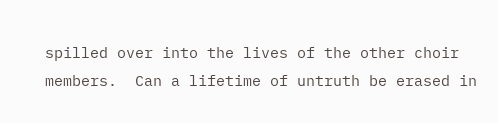spilled over into the lives of the other choir members.  Can a lifetime of untruth be erased in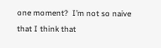one moment?  I’m not so naive that I think that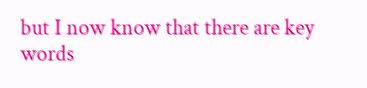but I now know that there are key words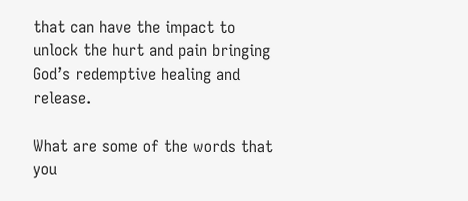that can have the impact to unlock the hurt and pain bringing God’s redemptive healing and release.

What are some of the words that you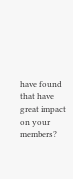have found that have great impact on your members?